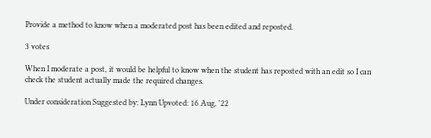Provide a method to know when a moderated post has been edited and reposted.

3 votes

When I moderate a post, it would be helpful to know when the student has reposted with an edit so I can check the student actually made the required changes.

Under consideration Suggested by: Lynn Upvoted: 16 Aug, '22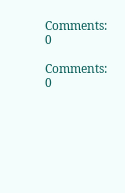Comments: 0

Comments: 0